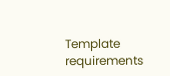Template requirements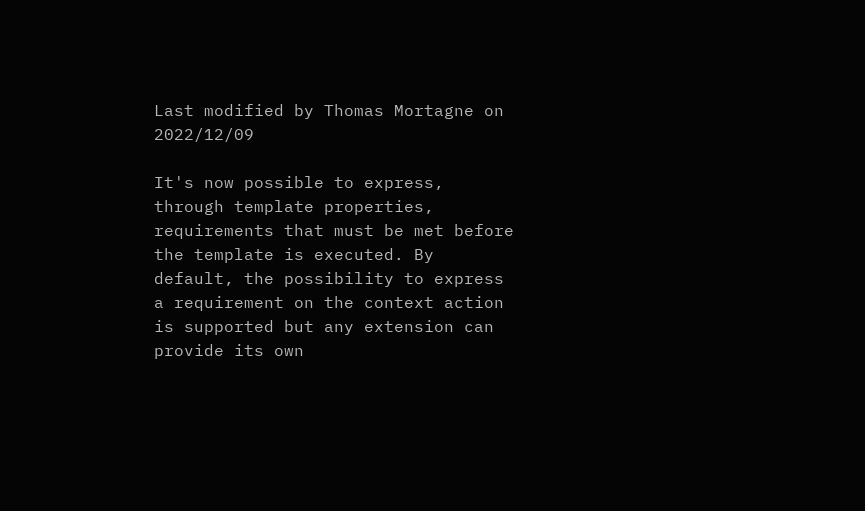Last modified by Thomas Mortagne on 2022/12/09

It's now possible to express, through template properties, requirements that must be met before the template is executed. By default, the possibility to express a requirement on the context action is supported but any extension can provide its own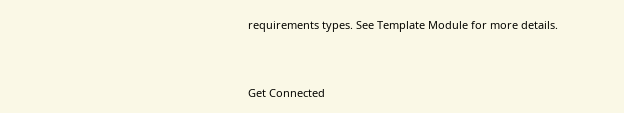requirements types. See Template Module for more details.


Get Connected